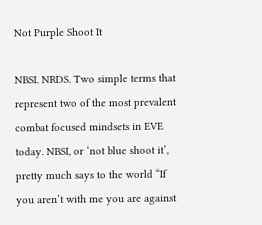Not Purple Shoot It

NBSI. NRDS. Two simple terms that represent two of the most prevalent combat focused mindsets in EVE today. NBSI, or ‘not blue shoot it’, pretty much says to the world “If you aren’t with me you are against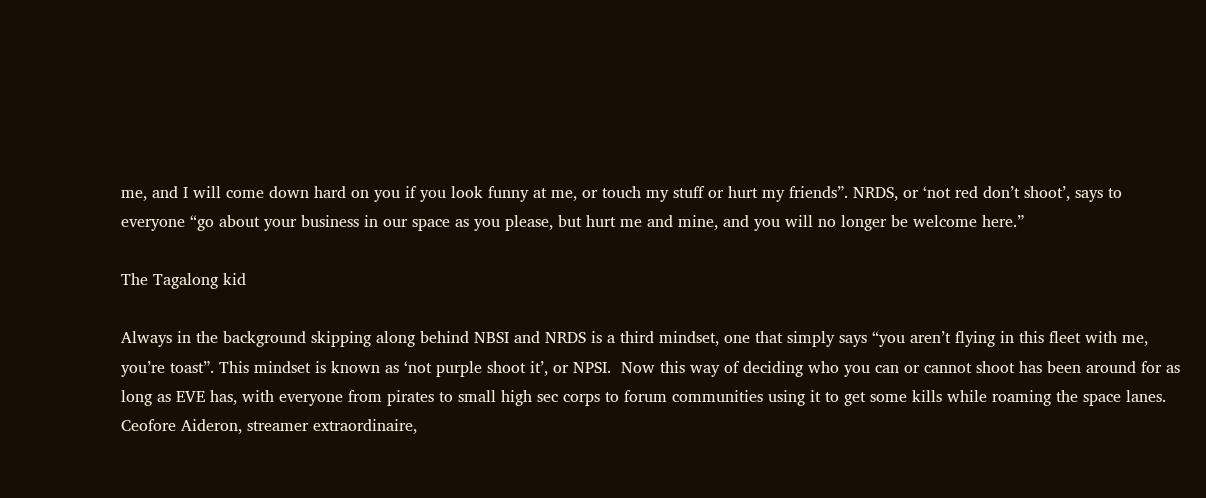me, and I will come down hard on you if you look funny at me, or touch my stuff or hurt my friends”. NRDS, or ‘not red don’t shoot’, says to everyone “go about your business in our space as you please, but hurt me and mine, and you will no longer be welcome here.”

The Tagalong kid

Always in the background skipping along behind NBSI and NRDS is a third mindset, one that simply says “you aren’t flying in this fleet with me, you’re toast”. This mindset is known as ‘not purple shoot it’, or NPSI.  Now this way of deciding who you can or cannot shoot has been around for as long as EVE has, with everyone from pirates to small high sec corps to forum communities using it to get some kills while roaming the space lanes. Ceofore Aideron, streamer extraordinaire,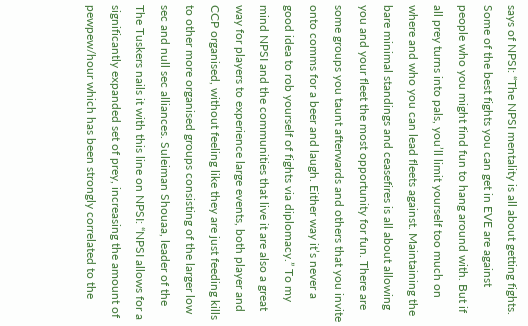says of NPSI: “The NPSI mentality is all about getting fights. Some of the best fights you can get in EVE are against people who you might find fun to hang around with. But if all prey turns into pals, you’ll limit yourself too much on where and who you can lead fleets against. Maintaining the bare minimal standings and ceasefires is all about allowing you and your fleet the most opportunity for fun. There are some groups you taunt afterwards and others that you invite onto comms for a beer and laugh. Either way it’s never a good idea to rob yourself of fights via diplomacy.” To my mind NPSI and the communities that live it are also a great way for players to experience large events, both player and CCP organised, without feeling like they are just feeding kills to other more organised groups consisting of the larger low sec and null sec alliances. Suleiman Shouaa, leader of the The Tuskers nails it with this line on NPSI: “NPSI allows for a significantly expanded set of prey, increasing the amount of pewpew/hour which has been strongly correlated to the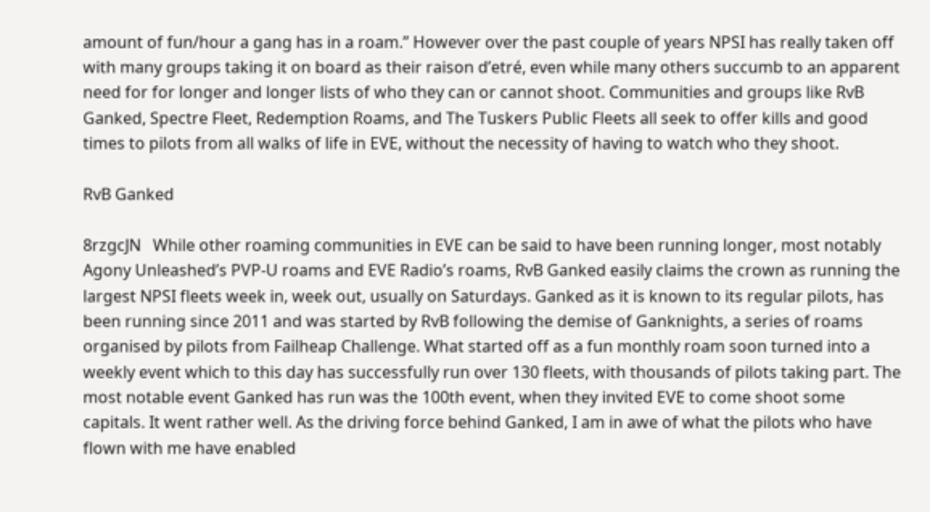amount of fun/hour a gang has in a roam.” However over the past couple of years NPSI has really taken off with many groups taking it on board as their raison d’etré, even while many others succumb to an apparent need for for longer and longer lists of who they can or cannot shoot. Communities and groups like RvB Ganked, Spectre Fleet, Redemption Roams, and The Tuskers Public Fleets all seek to offer kills and good times to pilots from all walks of life in EVE, without the necessity of having to watch who they shoot.

RvB Ganked

8rzgcJN   While other roaming communities in EVE can be said to have been running longer, most notably Agony Unleashed’s PVP-U roams and EVE Radio’s roams, RvB Ganked easily claims the crown as running the largest NPSI fleets week in, week out, usually on Saturdays. Ganked as it is known to its regular pilots, has been running since 2011 and was started by RvB following the demise of Ganknights, a series of roams organised by pilots from Failheap Challenge. What started off as a fun monthly roam soon turned into a weekly event which to this day has successfully run over 130 fleets, with thousands of pilots taking part. The most notable event Ganked has run was the 100th event, when they invited EVE to come shoot some capitals. It went rather well. As the driving force behind Ganked, I am in awe of what the pilots who have flown with me have enabled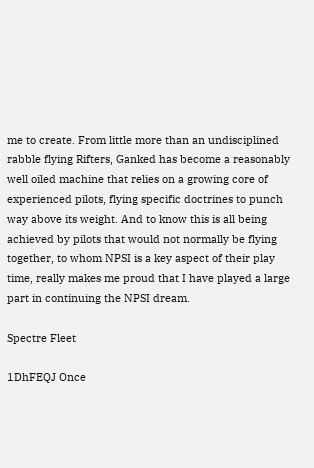me to create. From little more than an undisciplined rabble flying Rifters, Ganked has become a reasonably well oiled machine that relies on a growing core of experienced pilots, flying specific doctrines to punch way above its weight. And to know this is all being achieved by pilots that would not normally be flying together, to whom NPSI is a key aspect of their play time, really makes me proud that I have played a large part in continuing the NPSI dream.

Spectre Fleet

1DhFEQJ Once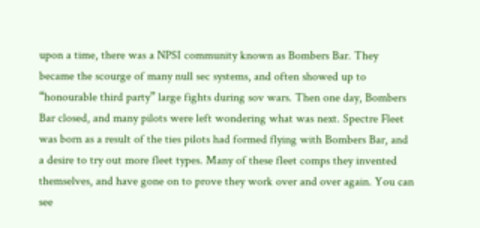upon a time, there was a NPSI community known as Bombers Bar. They became the scourge of many null sec systems, and often showed up to “honourable third party” large fights during sov wars. Then one day, Bombers Bar closed, and many pilots were left wondering what was next. Spectre Fleet was born as a result of the ties pilots had formed flying with Bombers Bar, and a desire to try out more fleet types. Many of these fleet comps they invented themselves, and have gone on to prove they work over and over again. You can see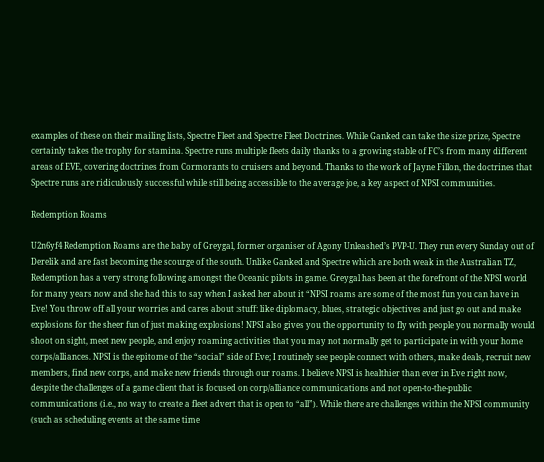examples of these on their mailing lists, Spectre Fleet and Spectre Fleet Doctrines. While Ganked can take the size prize, Spectre certainly takes the trophy for stamina. Spectre runs multiple fleets daily thanks to a growing stable of FC’s from many different areas of EVE, covering doctrines from Cormorants to cruisers and beyond. Thanks to the work of Jayne Fillon, the doctrines that Spectre runs are ridiculously successful while still being accessible to the average joe, a key aspect of NPSI communities.

Redemption Roams

U2n6yf4 Redemption Roams are the baby of Greygal, former organiser of Agony Unleashed’s PVP-U. They run every Sunday out of Derelik and are fast becoming the scourge of the south. Unlike Ganked and Spectre which are both weak in the Australian TZ, Redemption has a very strong following amongst the Oceanic pilots in game. Greygal has been at the forefront of the NPSI world for many years now and she had this to say when I asked her about it “NPSI roams are some of the most fun you can have in Eve! You throw off all your worries and cares about :stuff: like diplomacy, blues, strategic objectives and just go out and make explosions for the sheer fun of just making explosions! NPSI also gives you the opportunity to fly with people you normally would shoot on sight, meet new people, and enjoy roaming activities that you may not normally get to participate in with your home corps/alliances. NPSI is the epitome of the “social” side of Eve; I routinely see people connect with others, make deals, recruit new members, find new corps, and make new friends through our roams. I believe NPSI is healthier than ever in Eve right now, despite the challenges of a game client that is focused on corp/alliance communications and not open-to-the-public communications (i.e., no way to create a fleet advert that is open to “all”). While there are challenges within the NPSI community (such as scheduling events at the same time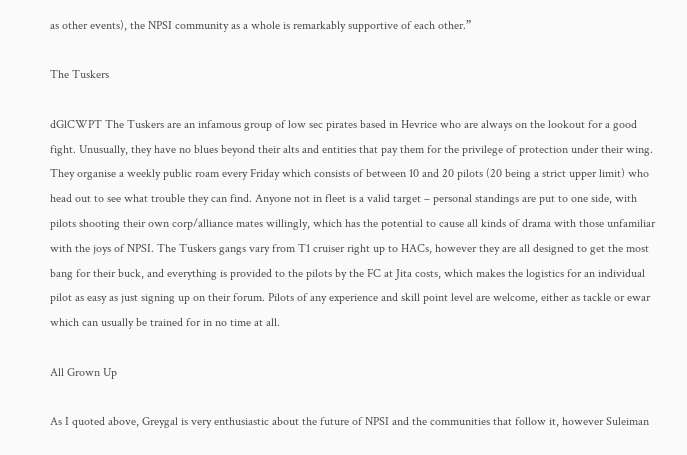as other events), the NPSI community as a whole is remarkably supportive of each other.”

The Tuskers

dGlCWPT The Tuskers are an infamous group of low sec pirates based in Hevrice who are always on the lookout for a good fight. Unusually, they have no blues beyond their alts and entities that pay them for the privilege of protection under their wing. They organise a weekly public roam every Friday which consists of between 10 and 20 pilots (20 being a strict upper limit) who head out to see what trouble they can find. Anyone not in fleet is a valid target – personal standings are put to one side, with pilots shooting their own corp/alliance mates willingly, which has the potential to cause all kinds of drama with those unfamiliar with the joys of NPSI. The Tuskers gangs vary from T1 cruiser right up to HACs, however they are all designed to get the most bang for their buck, and everything is provided to the pilots by the FC at Jita costs, which makes the logistics for an individual pilot as easy as just signing up on their forum. Pilots of any experience and skill point level are welcome, either as tackle or ewar which can usually be trained for in no time at all.

All Grown Up

As I quoted above, Greygal is very enthusiastic about the future of NPSI and the communities that follow it, however Suleiman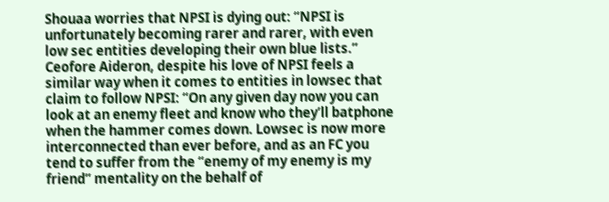Shouaa worries that NPSI is dying out: “NPSI is unfortunately becoming rarer and rarer, with even low sec entities developing their own blue lists.” Ceofore Aideron, despite his love of NPSI feels a similar way when it comes to entities in lowsec that claim to follow NPSI: “On any given day now you can look at an enemy fleet and know who they’ll batphone when the hammer comes down. Lowsec is now more interconnected than ever before, and as an FC you tend to suffer from the “enemy of my enemy is my friend” mentality on the behalf of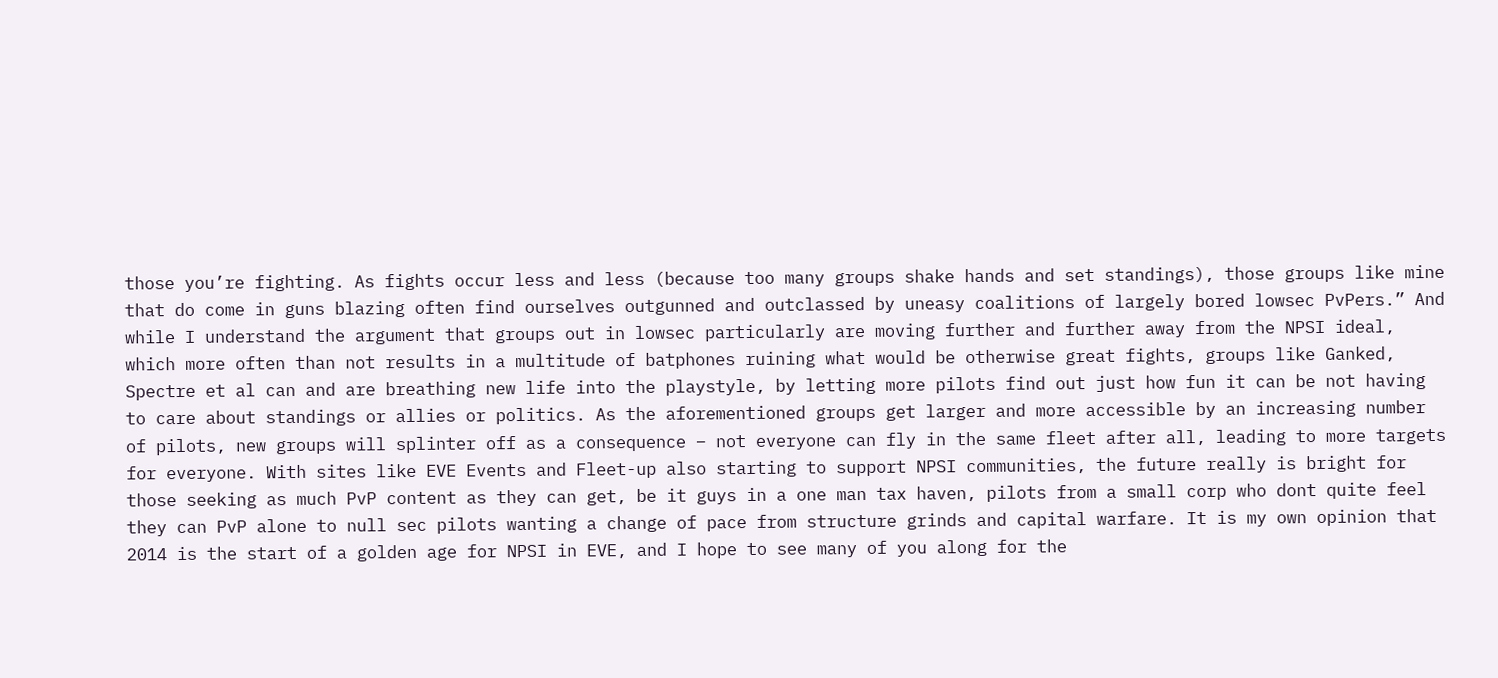those you’re fighting. As fights occur less and less (because too many groups shake hands and set standings), those groups like mine that do come in guns blazing often find ourselves outgunned and outclassed by uneasy coalitions of largely bored lowsec PvPers.” And while I understand the argument that groups out in lowsec particularly are moving further and further away from the NPSI ideal, which more often than not results in a multitude of batphones ruining what would be otherwise great fights, groups like Ganked, Spectre et al can and are breathing new life into the playstyle, by letting more pilots find out just how fun it can be not having to care about standings or allies or politics. As the aforementioned groups get larger and more accessible by an increasing number of pilots, new groups will splinter off as a consequence – not everyone can fly in the same fleet after all, leading to more targets for everyone. With sites like EVE Events and Fleet-up also starting to support NPSI communities, the future really is bright for those seeking as much PvP content as they can get, be it guys in a one man tax haven, pilots from a small corp who dont quite feel they can PvP alone to null sec pilots wanting a change of pace from structure grinds and capital warfare. It is my own opinion that 2014 is the start of a golden age for NPSI in EVE, and I hope to see many of you along for the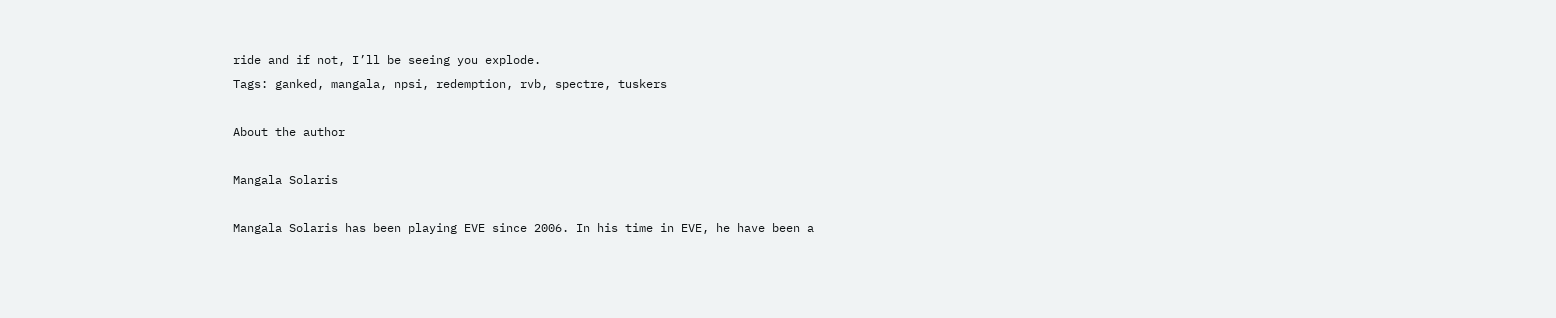ride and if not, I’ll be seeing you explode.
Tags: ganked, mangala, npsi, redemption, rvb, spectre, tuskers

About the author

Mangala Solaris

Mangala Solaris has been playing EVE since 2006. In his time in EVE, he have been a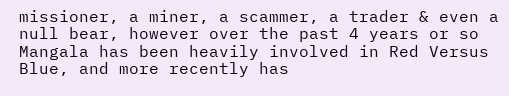missioner, a miner, a scammer, a trader & even a null bear, however over the past 4 years or so Mangala has been heavily involved in Red Versus Blue, and more recently has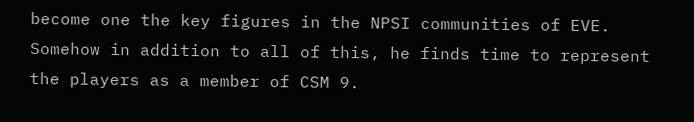become one the key figures in the NPSI communities of EVE. Somehow in addition to all of this, he finds time to represent the players as a member of CSM 9.